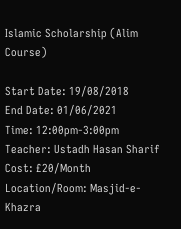Islamic Scholarship (Alim Course)

Start Date: 19/08/2018
End Date: 01/06/2021
Time: 12:00pm-3:00pm
Teacher: Ustadh Hasan Sharif
Cost: £20/Month
Location/Room: Masjid-e-Khazra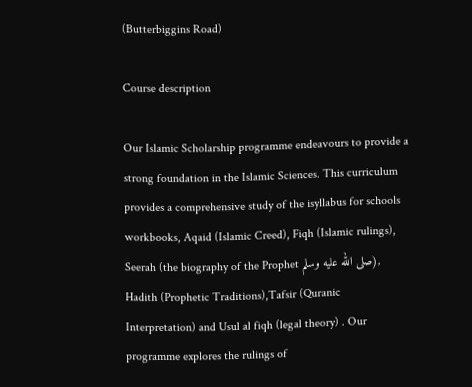(Butterbiggins Road)

Course description

Our Islamic Scholarship programme endeavours to provide a strong foundation in the Islamic Sciences. This curriculum provides a comprehensive study of the isyllabus for schools workbooks, Aqaid (Islamic Creed), Fiqh (Islamic rulings), Seerah (the biography of the Prophet صلى الله عليه وسلم), Hadith (Prophetic Traditions),Tafsir (Quranic Interpretation) and Usul al fiqh (legal theory) . Our programme explores the rulings of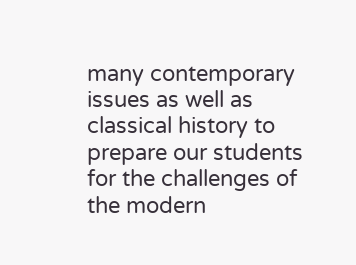many contemporary issues as well as classical history to prepare our students for the challenges of the modern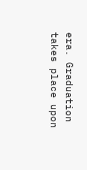era. Graduation takes place upon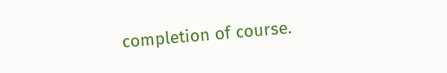completion of course.